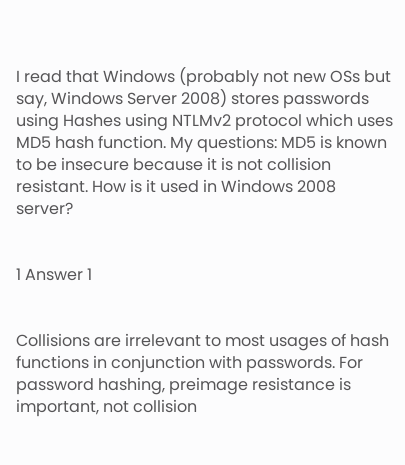I read that Windows (probably not new OSs but say, Windows Server 2008) stores passwords using Hashes using NTLMv2 protocol which uses MD5 hash function. My questions: MD5 is known to be insecure because it is not collision resistant. How is it used in Windows 2008 server?


1 Answer 1


Collisions are irrelevant to most usages of hash functions in conjunction with passwords. For password hashing, preimage resistance is important, not collision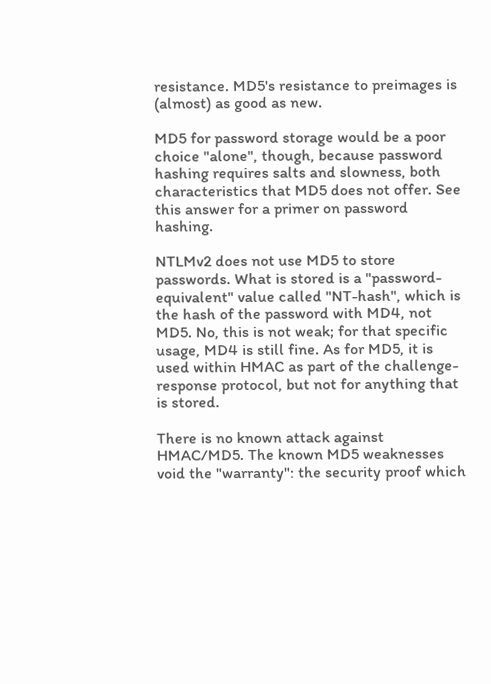resistance. MD5's resistance to preimages is (almost) as good as new.

MD5 for password storage would be a poor choice "alone", though, because password hashing requires salts and slowness, both characteristics that MD5 does not offer. See this answer for a primer on password hashing.

NTLMv2 does not use MD5 to store passwords. What is stored is a "password-equivalent" value called "NT-hash", which is the hash of the password with MD4, not MD5. No, this is not weak; for that specific usage, MD4 is still fine. As for MD5, it is used within HMAC as part of the challenge-response protocol, but not for anything that is stored.

There is no known attack against HMAC/MD5. The known MD5 weaknesses void the "warranty": the security proof which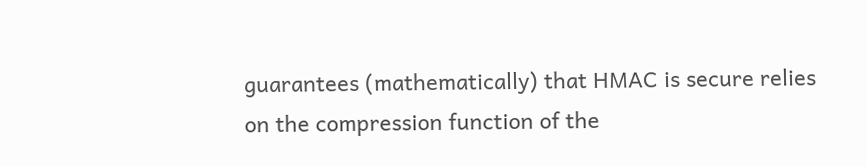guarantees (mathematically) that HMAC is secure relies on the compression function of the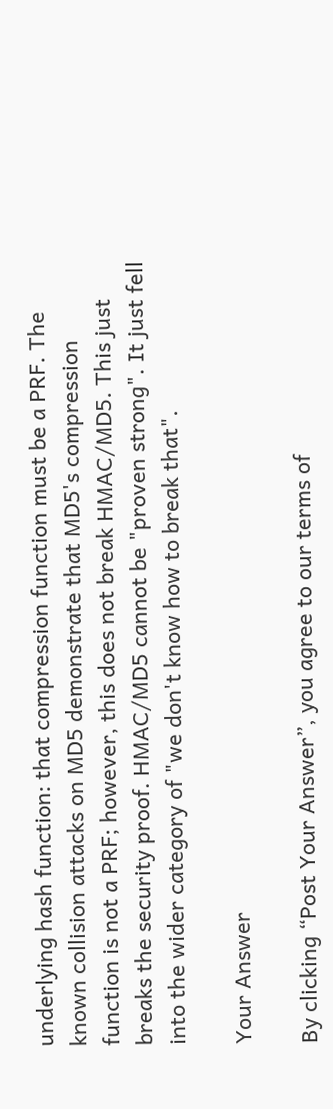underlying hash function: that compression function must be a PRF. The known collision attacks on MD5 demonstrate that MD5's compression function is not a PRF; however, this does not break HMAC/MD5. This just breaks the security proof. HMAC/MD5 cannot be "proven strong". It just fell into the wider category of "we don't know how to break that".

Your Answer

By clicking “Post Your Answer”, you agree to our terms of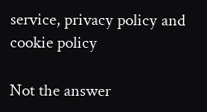service, privacy policy and cookie policy

Not the answer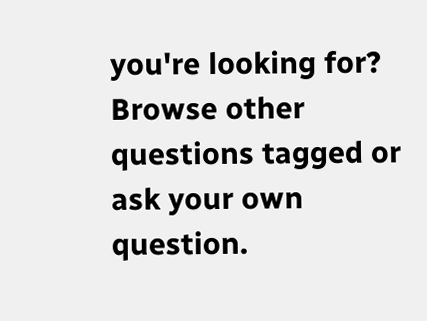you're looking for? Browse other questions tagged or ask your own question.